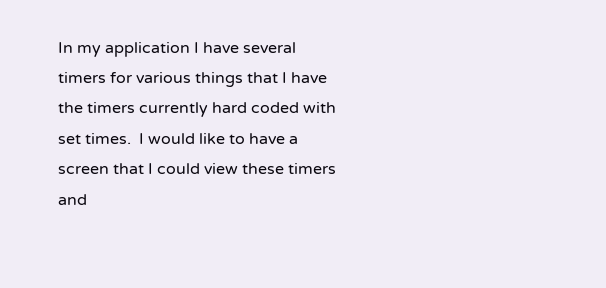In my application I have several timers for various things that I have the timers currently hard coded with set times.  I would like to have a screen that I could view these timers and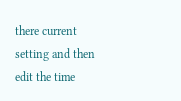there current setting and then edit the time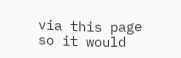via this page so it would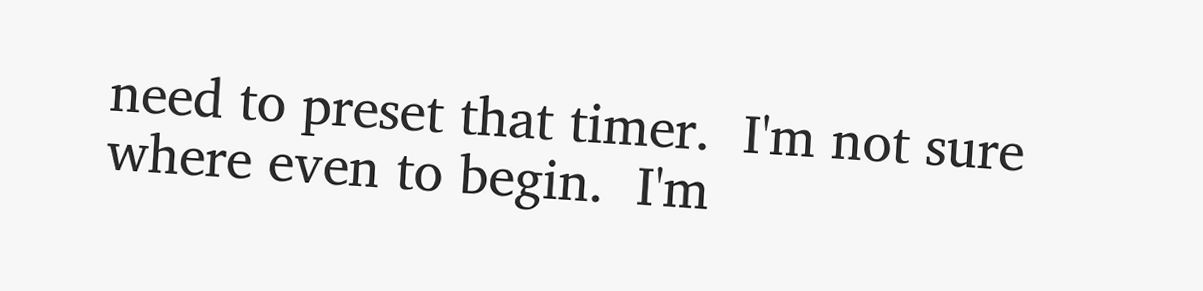need to preset that timer.  I'm not sure where even to begin.  I'm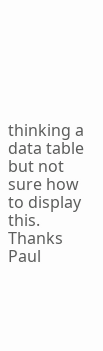thinking a data table but not sure how to display this.     Thanks Paul